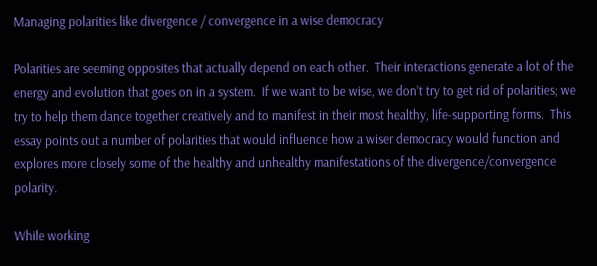Managing polarities like divergence / convergence in a wise democracy

Polarities are seeming opposites that actually depend on each other.  Their interactions generate a lot of the energy and evolution that goes on in a system.  If we want to be wise, we don’t try to get rid of polarities; we try to help them dance together creatively and to manifest in their most healthy, life-supporting forms.  This essay points out a number of polarities that would influence how a wiser democracy would function and explores more closely some of the healthy and unhealthy manifestations of the divergence/convergence polarity.

While working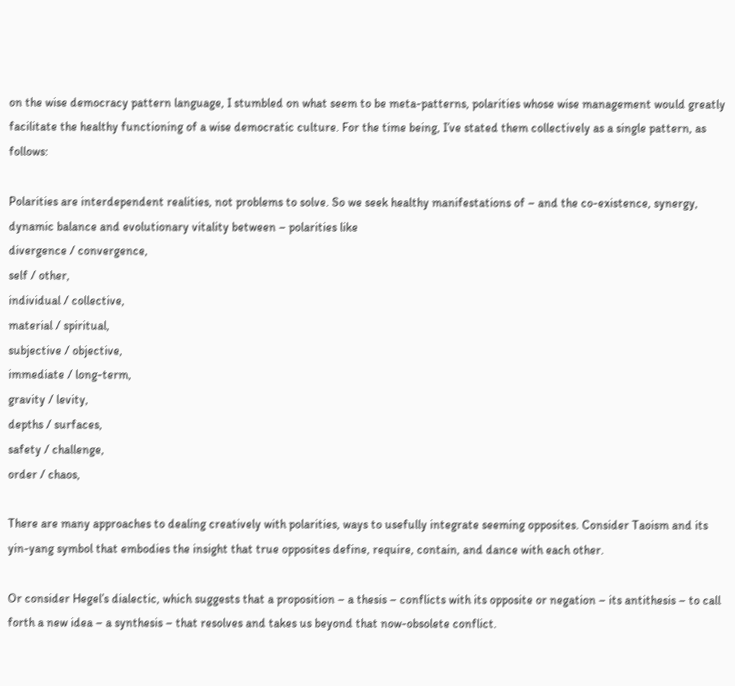on the wise democracy pattern language, I stumbled on what seem to be meta-patterns, polarities whose wise management would greatly facilitate the healthy functioning of a wise democratic culture. For the time being, I’ve stated them collectively as a single pattern, as follows:

Polarities are interdependent realities, not problems to solve. So we seek healthy manifestations of – and the co-existence, synergy, dynamic balance and evolutionary vitality between – polarities like
divergence / convergence,
self / other,
individual / collective,
material / spiritual,
subjective / objective,
immediate / long-term,
gravity / levity,
depths / surfaces,
safety / challenge,
order / chaos,

There are many approaches to dealing creatively with polarities, ways to usefully integrate seeming opposites. Consider Taoism and its yin-yang symbol that embodies the insight that true opposites define, require, contain, and dance with each other.

Or consider Hegel’s dialectic, which suggests that a proposition – a thesis – conflicts with its opposite or negation – its antithesis – to call forth a new idea – a synthesis – that resolves and takes us beyond that now-obsolete conflict.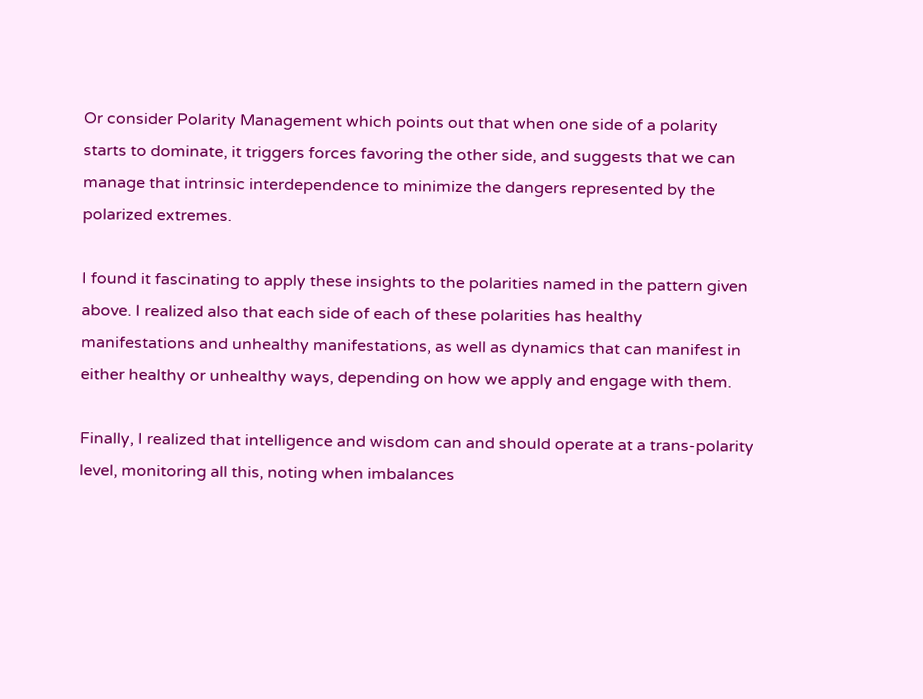Or consider Polarity Management which points out that when one side of a polarity starts to dominate, it triggers forces favoring the other side, and suggests that we can manage that intrinsic interdependence to minimize the dangers represented by the polarized extremes.

I found it fascinating to apply these insights to the polarities named in the pattern given above. I realized also that each side of each of these polarities has healthy manifestations and unhealthy manifestations, as well as dynamics that can manifest in either healthy or unhealthy ways, depending on how we apply and engage with them.

Finally, I realized that intelligence and wisdom can and should operate at a trans-polarity level, monitoring all this, noting when imbalances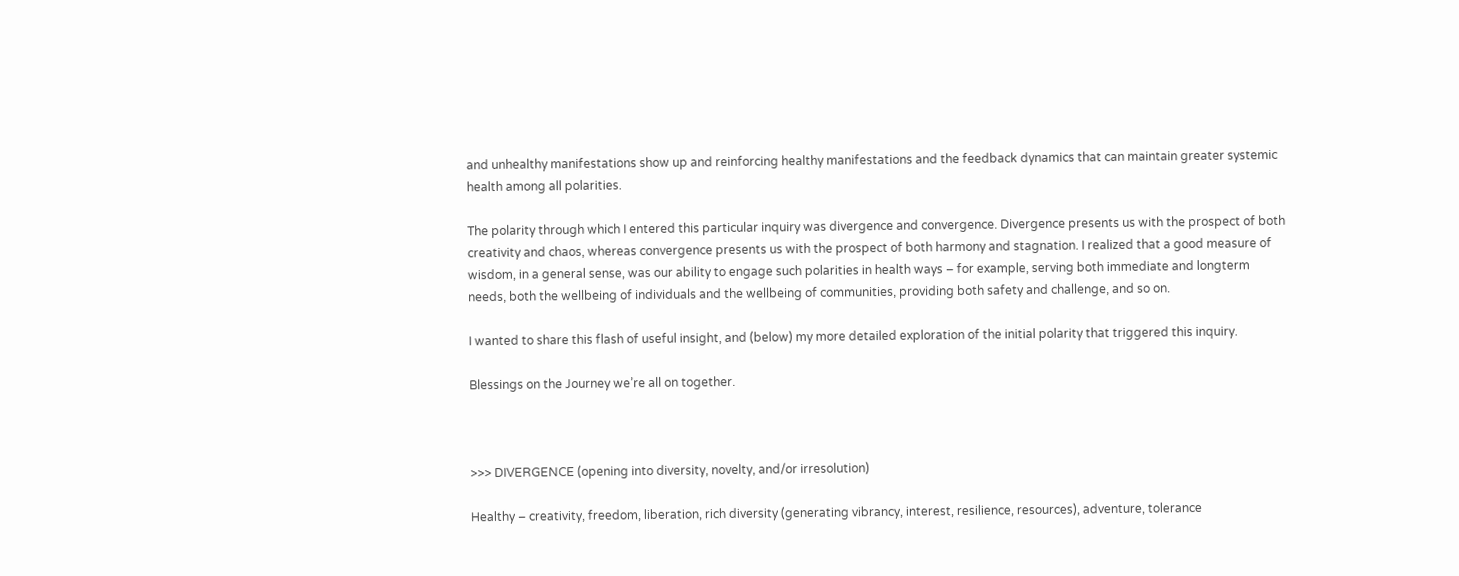and unhealthy manifestations show up and reinforcing healthy manifestations and the feedback dynamics that can maintain greater systemic health among all polarities.

The polarity through which I entered this particular inquiry was divergence and convergence. Divergence presents us with the prospect of both creativity and chaos, whereas convergence presents us with the prospect of both harmony and stagnation. I realized that a good measure of wisdom, in a general sense, was our ability to engage such polarities in health ways – for example, serving both immediate and longterm needs, both the wellbeing of individuals and the wellbeing of communities, providing both safety and challenge, and so on.

I wanted to share this flash of useful insight, and (below) my more detailed exploration of the initial polarity that triggered this inquiry.

Blessings on the Journey we’re all on together.



>>> DIVERGENCE (opening into diversity, novelty, and/or irresolution)

Healthy – creativity, freedom, liberation, rich diversity (generating vibrancy, interest, resilience, resources), adventure, tolerance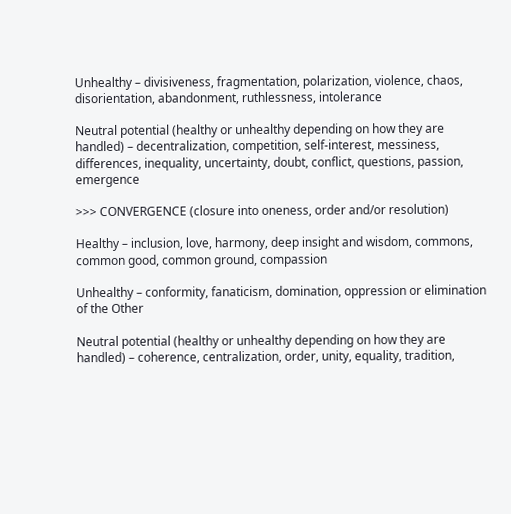Unhealthy – divisiveness, fragmentation, polarization, violence, chaos, disorientation, abandonment, ruthlessness, intolerance

Neutral potential (healthy or unhealthy depending on how they are handled) – decentralization, competition, self-interest, messiness, differences, inequality, uncertainty, doubt, conflict, questions, passion, emergence

>>> CONVERGENCE (closure into oneness, order and/or resolution)

Healthy – inclusion, love, harmony, deep insight and wisdom, commons, common good, common ground, compassion

Unhealthy – conformity, fanaticism, domination, oppression or elimination of the Other

Neutral potential (healthy or unhealthy depending on how they are handled) – coherence, centralization, order, unity, equality, tradition,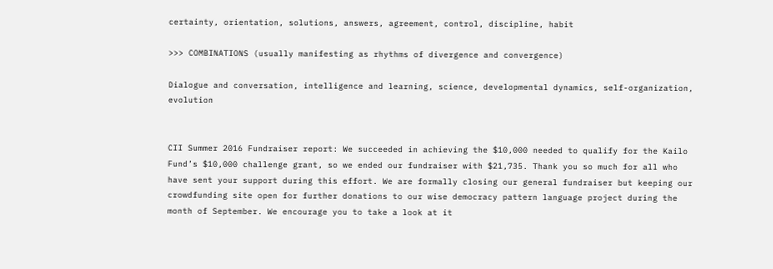certainty, orientation, solutions, answers, agreement, control, discipline, habit

>>> COMBINATIONS (usually manifesting as rhythms of divergence and convergence)

Dialogue and conversation, intelligence and learning, science, developmental dynamics, self-organization, evolution


CII Summer 2016 Fundraiser report: We succeeded in achieving the $10,000 needed to qualify for the Kailo Fund’s $10,000 challenge grant, so we ended our fundraiser with $21,735. Thank you so much for all who have sent your support during this effort. We are formally closing our general fundraiser but keeping our crowdfunding site open for further donations to our wise democracy pattern language project during the month of September. We encourage you to take a look at it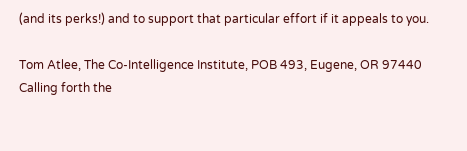(and its perks!) and to support that particular effort if it appeals to you.

Tom Atlee, The Co-Intelligence Institute, POB 493, Eugene, OR 97440
Calling forth the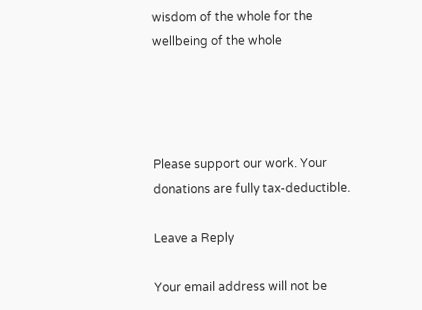wisdom of the whole for the wellbeing of the whole




Please support our work. Your donations are fully tax-deductible.

Leave a Reply

Your email address will not be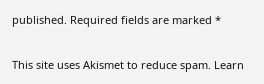published. Required fields are marked *


This site uses Akismet to reduce spam. Learn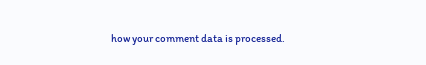how your comment data is processed.